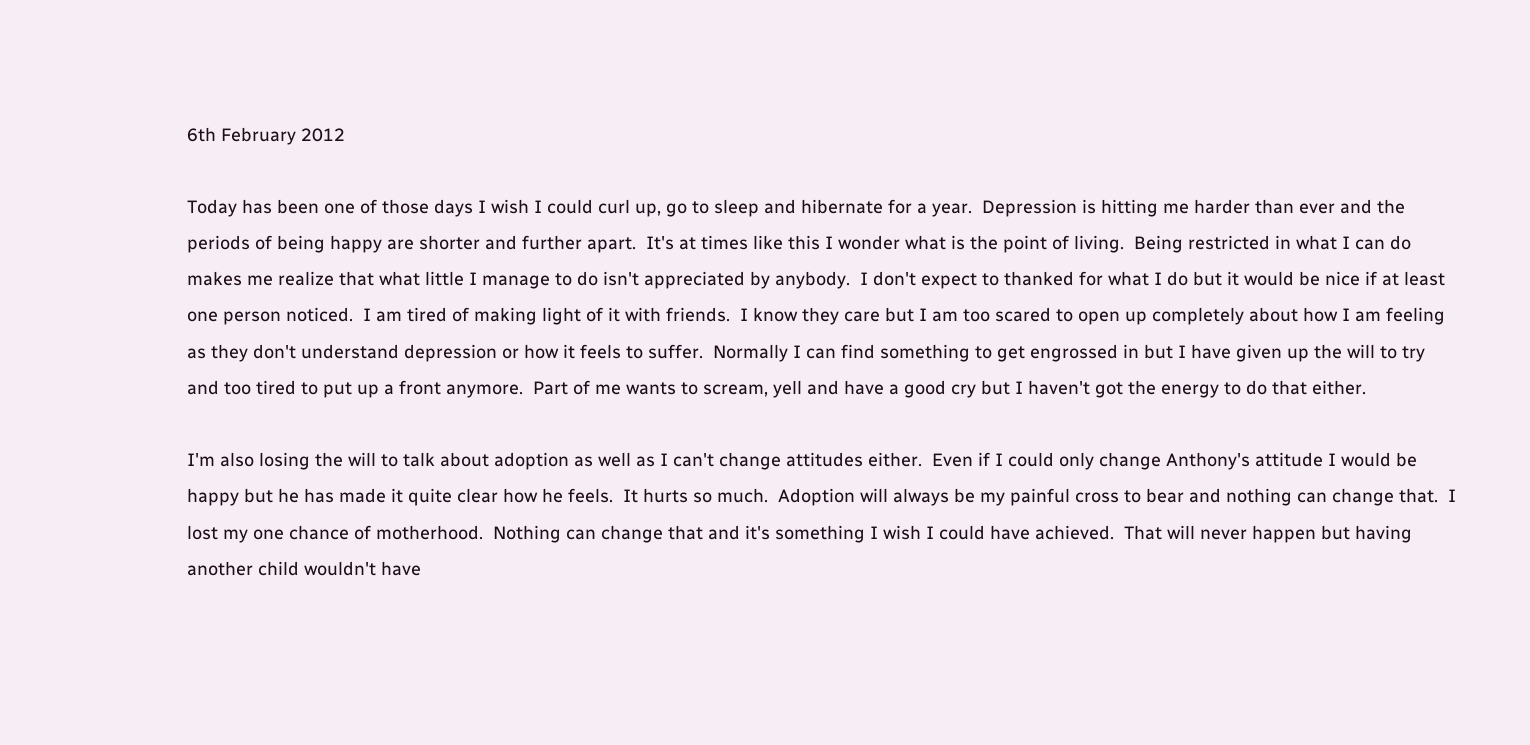6th February 2012

Today has been one of those days I wish I could curl up, go to sleep and hibernate for a year.  Depression is hitting me harder than ever and the periods of being happy are shorter and further apart.  It's at times like this I wonder what is the point of living.  Being restricted in what I can do makes me realize that what little I manage to do isn't appreciated by anybody.  I don't expect to thanked for what I do but it would be nice if at least one person noticed.  I am tired of making light of it with friends.  I know they care but I am too scared to open up completely about how I am feeling as they don't understand depression or how it feels to suffer.  Normally I can find something to get engrossed in but I have given up the will to try and too tired to put up a front anymore.  Part of me wants to scream, yell and have a good cry but I haven't got the energy to do that either.

I'm also losing the will to talk about adoption as well as I can't change attitudes either.  Even if I could only change Anthony's attitude I would be happy but he has made it quite clear how he feels.  It hurts so much.  Adoption will always be my painful cross to bear and nothing can change that.  I lost my one chance of motherhood.  Nothing can change that and it's something I wish I could have achieved.  That will never happen but having another child wouldn't have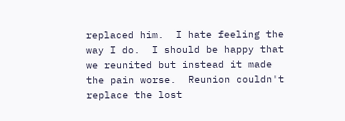replaced him.  I hate feeling the way I do.  I should be happy that we reunited but instead it made the pain worse.  Reunion couldn't replace the lost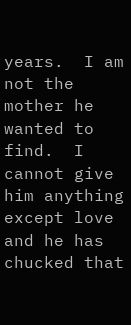years.  I am not the mother he wanted to find.  I cannot give him anything except love and he has chucked that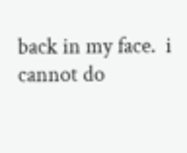back in my face.  i cannot do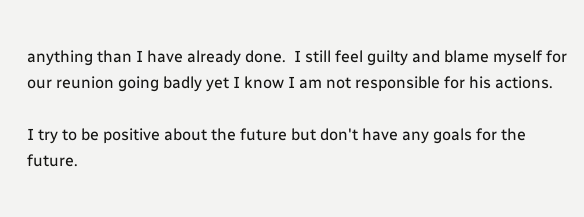anything than I have already done.  I still feel guilty and blame myself for our reunion going badly yet I know I am not responsible for his actions.

I try to be positive about the future but don't have any goals for the future.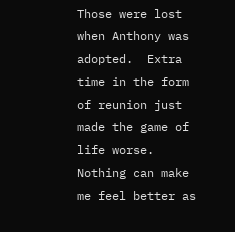Those were lost when Anthony was adopted.  Extra time in the form of reunion just made the game of life worse.  Nothing can make me feel better as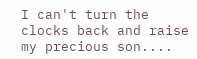I can't turn the clocks back and raise my precious son....